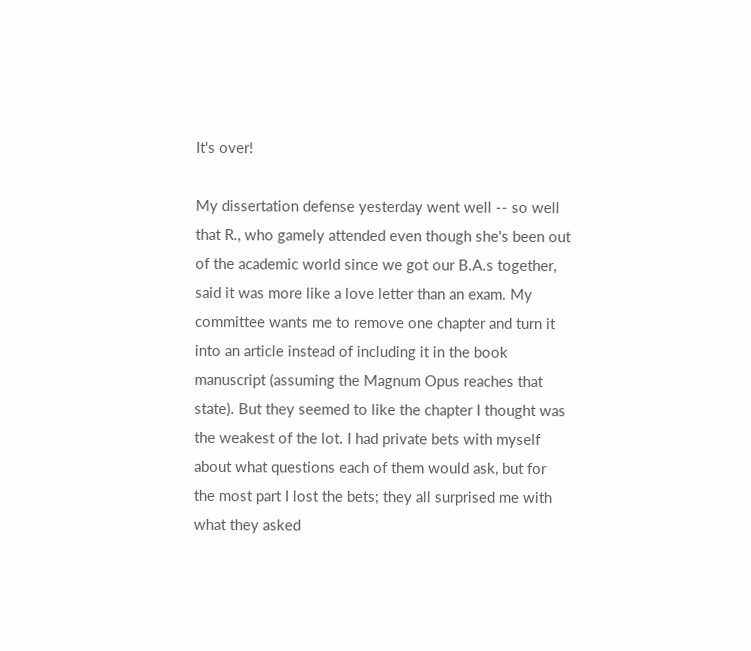It's over!

My dissertation defense yesterday went well -- so well that R., who gamely attended even though she's been out of the academic world since we got our B.A.s together, said it was more like a love letter than an exam. My committee wants me to remove one chapter and turn it into an article instead of including it in the book manuscript (assuming the Magnum Opus reaches that state). But they seemed to like the chapter I thought was the weakest of the lot. I had private bets with myself about what questions each of them would ask, but for the most part I lost the bets; they all surprised me with what they asked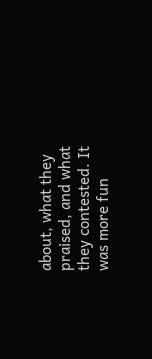about, what they praised, and what they contested. It was more fun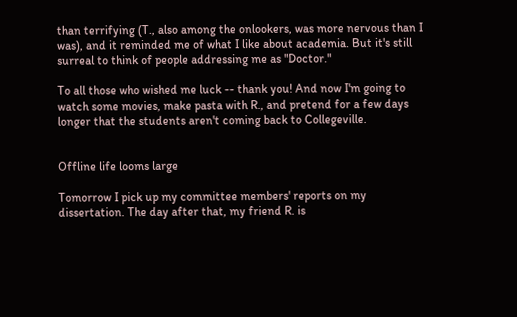than terrifying (T., also among the onlookers, was more nervous than I was), and it reminded me of what I like about academia. But it's still surreal to think of people addressing me as "Doctor."

To all those who wished me luck -- thank you! And now I'm going to watch some movies, make pasta with R., and pretend for a few days longer that the students aren't coming back to Collegeville.


Offline life looms large

Tomorrow I pick up my committee members' reports on my dissertation. The day after that, my friend R. is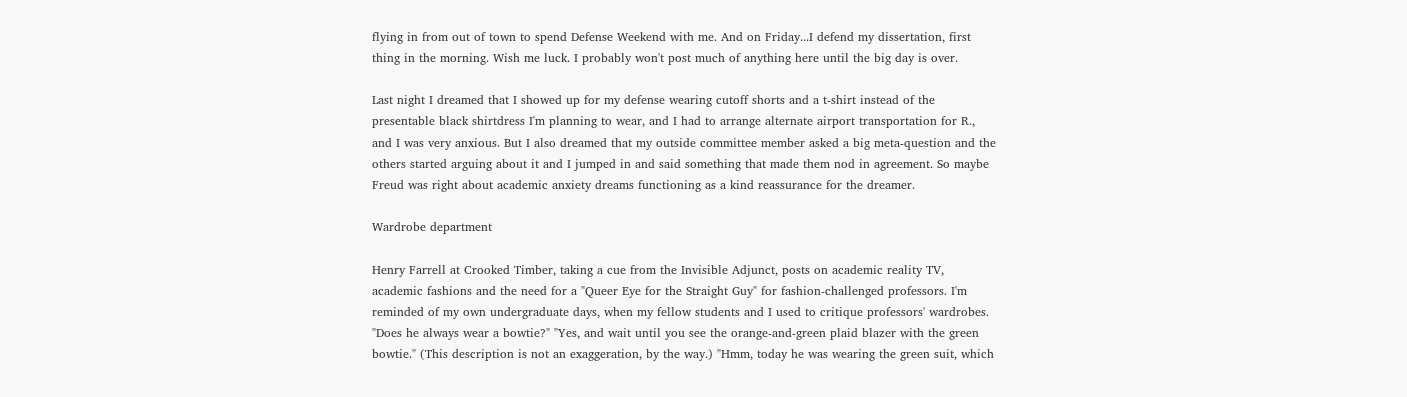flying in from out of town to spend Defense Weekend with me. And on Friday...I defend my dissertation, first thing in the morning. Wish me luck. I probably won't post much of anything here until the big day is over.

Last night I dreamed that I showed up for my defense wearing cutoff shorts and a t-shirt instead of the presentable black shirtdress I'm planning to wear, and I had to arrange alternate airport transportation for R., and I was very anxious. But I also dreamed that my outside committee member asked a big meta-question and the others started arguing about it and I jumped in and said something that made them nod in agreement. So maybe Freud was right about academic anxiety dreams functioning as a kind reassurance for the dreamer.

Wardrobe department

Henry Farrell at Crooked Timber, taking a cue from the Invisible Adjunct, posts on academic reality TV, academic fashions and the need for a "Queer Eye for the Straight Guy" for fashion-challenged professors. I'm reminded of my own undergraduate days, when my fellow students and I used to critique professors' wardrobes. "Does he always wear a bowtie?" "Yes, and wait until you see the orange-and-green plaid blazer with the green bowtie." (This description is not an exaggeration, by the way.) "Hmm, today he was wearing the green suit, which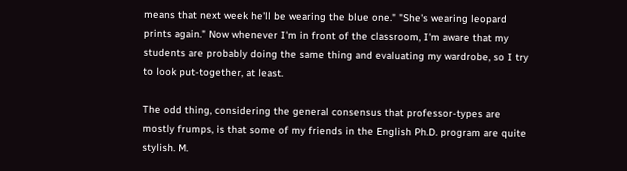means that next week he'll be wearing the blue one." "She's wearing leopard prints again." Now whenever I'm in front of the classroom, I'm aware that my students are probably doing the same thing and evaluating my wardrobe, so I try to look put-together, at least.

The odd thing, considering the general consensus that professor-types are mostly frumps, is that some of my friends in the English Ph.D. program are quite stylish. M.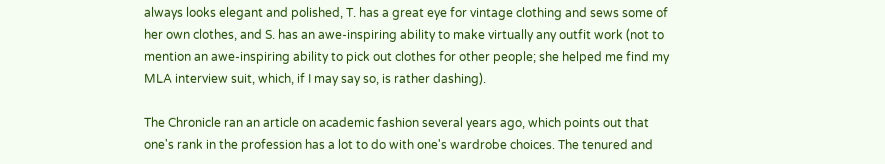always looks elegant and polished, T. has a great eye for vintage clothing and sews some of her own clothes, and S. has an awe-inspiring ability to make virtually any outfit work (not to mention an awe-inspiring ability to pick out clothes for other people; she helped me find my MLA interview suit, which, if I may say so, is rather dashing).

The Chronicle ran an article on academic fashion several years ago, which points out that one's rank in the profession has a lot to do with one's wardrobe choices. The tenured and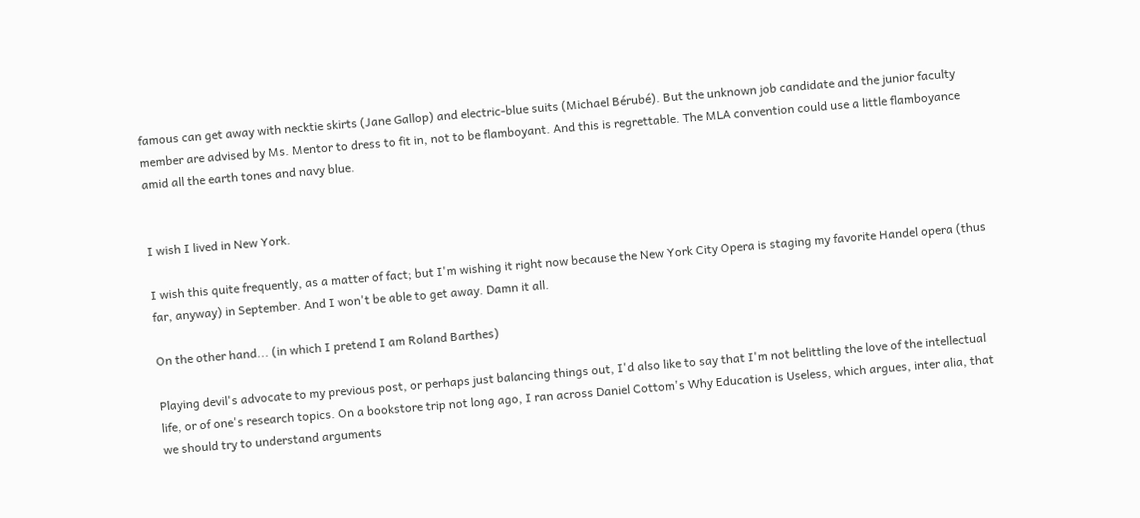famous can get away with necktie skirts (Jane Gallop) and electric-blue suits (Michael Bérubé). But the unknown job candidate and the junior faculty member are advised by Ms. Mentor to dress to fit in, not to be flamboyant. And this is regrettable. The MLA convention could use a little flamboyance amid all the earth tones and navy blue.


I wish I lived in New York.

I wish this quite frequently, as a matter of fact; but I'm wishing it right now because the New York City Opera is staging my favorite Handel opera (thus far, anyway) in September. And I won't be able to get away. Damn it all.

On the other hand... (in which I pretend I am Roland Barthes)

Playing devil's advocate to my previous post, or perhaps just balancing things out, I'd also like to say that I'm not belittling the love of the intellectual life, or of one's research topics. On a bookstore trip not long ago, I ran across Daniel Cottom's Why Education is Useless, which argues, inter alia, that we should try to understand arguments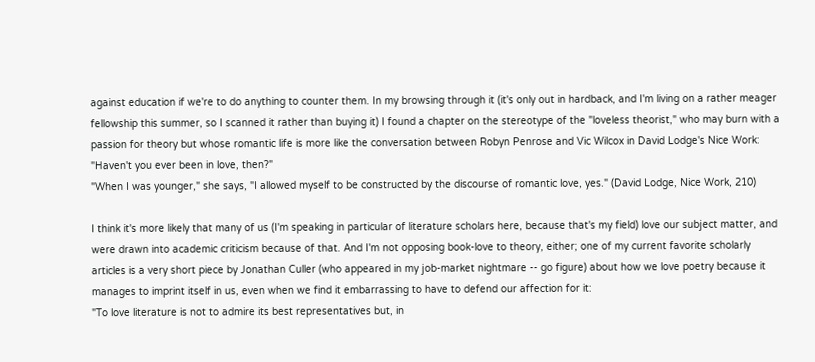against education if we're to do anything to counter them. In my browsing through it (it's only out in hardback, and I'm living on a rather meager fellowship this summer, so I scanned it rather than buying it) I found a chapter on the stereotype of the "loveless theorist," who may burn with a passion for theory but whose romantic life is more like the conversation between Robyn Penrose and Vic Wilcox in David Lodge's Nice Work:
"Haven't you ever been in love, then?"
"When I was younger," she says, "I allowed myself to be constructed by the discourse of romantic love, yes." (David Lodge, Nice Work, 210)

I think it's more likely that many of us (I'm speaking in particular of literature scholars here, because that's my field) love our subject matter, and were drawn into academic criticism because of that. And I'm not opposing book-love to theory, either; one of my current favorite scholarly articles is a very short piece by Jonathan Culler (who appeared in my job-market nightmare -- go figure) about how we love poetry because it manages to imprint itself in us, even when we find it embarrassing to have to defend our affection for it:
"To love literature is not to admire its best representatives but, in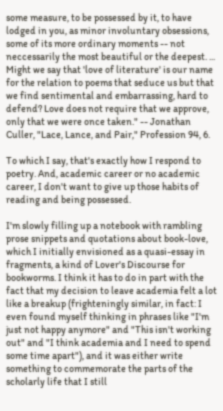some measure, to be possessed by it, to have lodged in you, as minor involuntary obsessions, some of its more ordinary moments -- not neccessarily the most beautiful or the deepest. ... Might we say that 'love of literature' is our name for the relation to poems that seduce us but that we find sentimental and embarrassing, hard to defend? Love does not require that we approve, only that we were once taken." -- Jonathan Culler, "Lace, Lance, and Pair," Profession 94, 6.

To which I say, that's exactly how I respond to poetry. And, academic career or no academic career, I don't want to give up those habits of reading and being possessed.

I'm slowly filling up a notebook with rambling prose snippets and quotations about book-love, which I initially envisioned as a quasi-essay in fragments, a kind of Lover's Discourse for bookworms. I think it has to do in part with the fact that my decision to leave academia felt a lot like a breakup (frighteningly similar, in fact: I even found myself thinking in phrases like "I'm just not happy anymore" and "This isn't working out" and "I think academia and I need to spend some time apart"), and it was either write something to commemorate the parts of the scholarly life that I still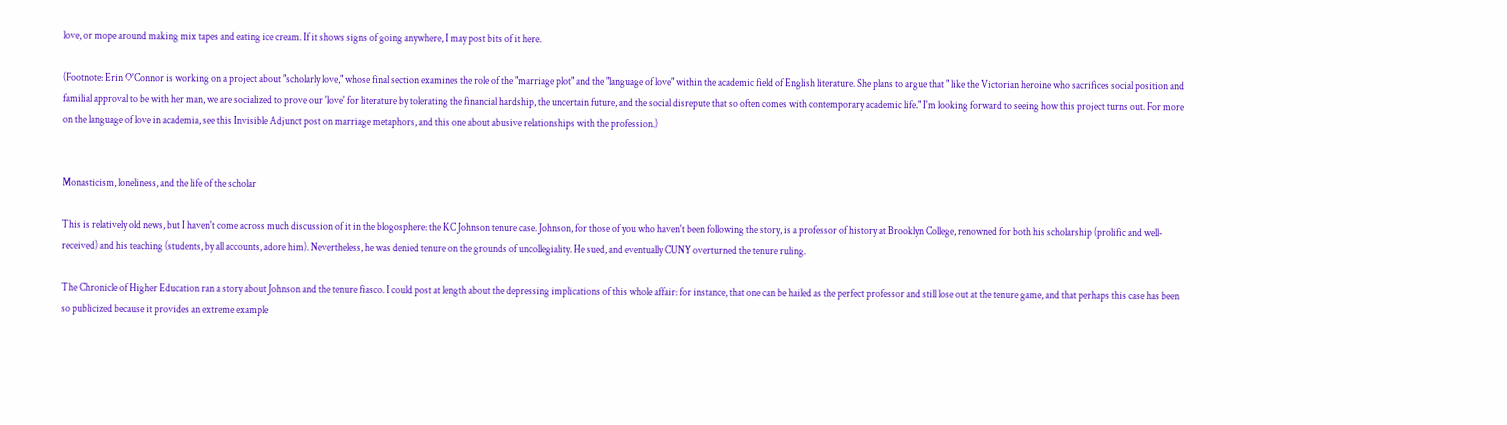love, or mope around making mix tapes and eating ice cream. If it shows signs of going anywhere, I may post bits of it here.

(Footnote: Erin O'Connor is working on a project about "scholarly love," whose final section examines the role of the "marriage plot" and the "language of love" within the academic field of English literature. She plans to argue that " like the Victorian heroine who sacrifices social position and familial approval to be with her man, we are socialized to prove our 'love' for literature by tolerating the financial hardship, the uncertain future, and the social disrepute that so often comes with contemporary academic life." I'm looking forward to seeing how this project turns out. For more on the language of love in academia, see this Invisible Adjunct post on marriage metaphors, and this one about abusive relationships with the profession.)


Monasticism, loneliness, and the life of the scholar

This is relatively old news, but I haven't come across much discussion of it in the blogosphere: the KC Johnson tenure case. Johnson, for those of you who haven't been following the story, is a professor of history at Brooklyn College, renowned for both his scholarship (prolific and well-received) and his teaching (students, by all accounts, adore him). Nevertheless, he was denied tenure on the grounds of uncollegiality. He sued, and eventually CUNY overturned the tenure ruling.

The Chronicle of Higher Education ran a story about Johnson and the tenure fiasco. I could post at length about the depressing implications of this whole affair: for instance, that one can be hailed as the perfect professor and still lose out at the tenure game, and that perhaps this case has been so publicized because it provides an extreme example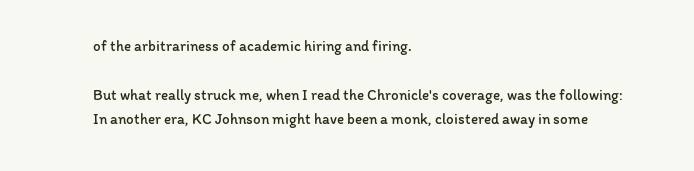of the arbitrariness of academic hiring and firing.

But what really struck me, when I read the Chronicle's coverage, was the following:
In another era, KC Johnson might have been a monk, cloistered away in some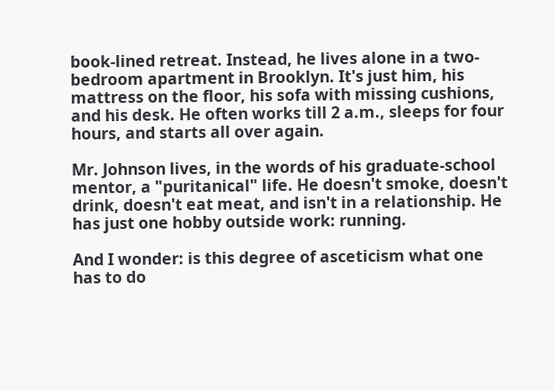book-lined retreat. Instead, he lives alone in a two-bedroom apartment in Brooklyn. It's just him, his mattress on the floor, his sofa with missing cushions, and his desk. He often works till 2 a.m., sleeps for four hours, and starts all over again.

Mr. Johnson lives, in the words of his graduate-school mentor, a "puritanical" life. He doesn't smoke, doesn't drink, doesn't eat meat, and isn't in a relationship. He has just one hobby outside work: running.

And I wonder: is this degree of asceticism what one has to do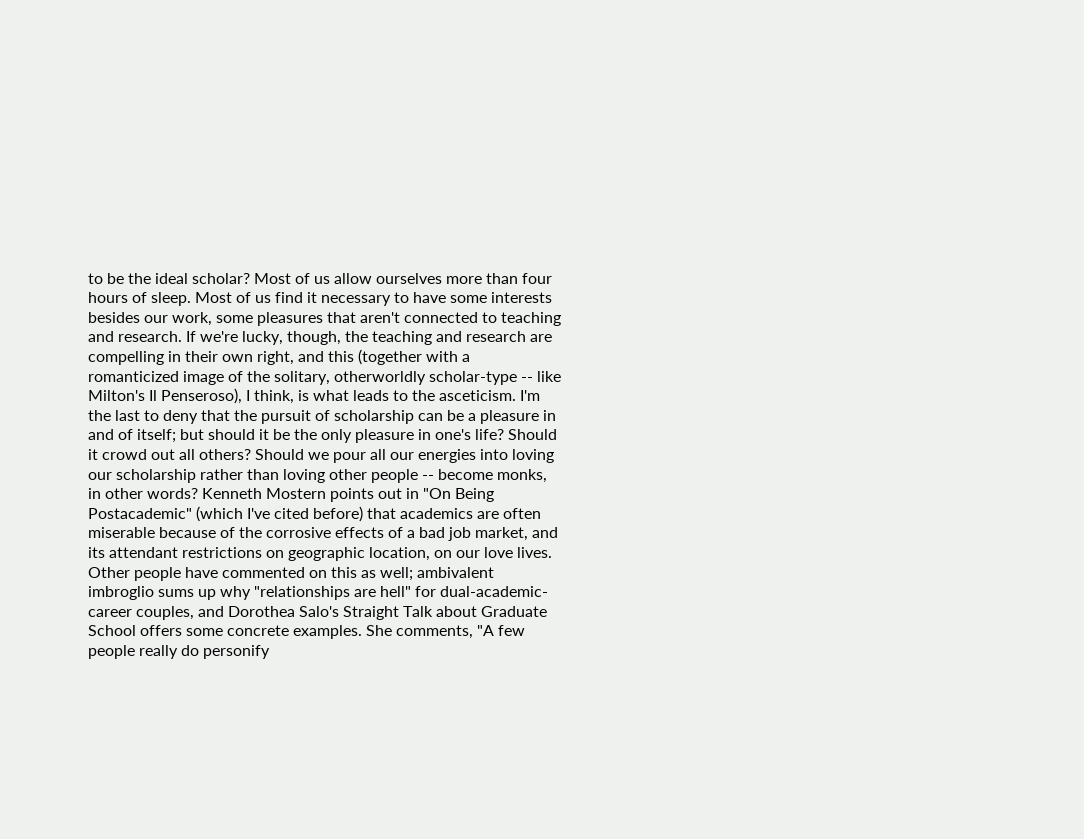to be the ideal scholar? Most of us allow ourselves more than four hours of sleep. Most of us find it necessary to have some interests besides our work, some pleasures that aren't connected to teaching and research. If we're lucky, though, the teaching and research are compelling in their own right, and this (together with a romanticized image of the solitary, otherworldly scholar-type -- like Milton's Il Penseroso), I think, is what leads to the asceticism. I'm the last to deny that the pursuit of scholarship can be a pleasure in and of itself; but should it be the only pleasure in one's life? Should it crowd out all others? Should we pour all our energies into loving our scholarship rather than loving other people -- become monks, in other words? Kenneth Mostern points out in "On Being Postacademic" (which I've cited before) that academics are often miserable because of the corrosive effects of a bad job market, and its attendant restrictions on geographic location, on our love lives. Other people have commented on this as well; ambivalent imbroglio sums up why "relationships are hell" for dual-academic-career couples, and Dorothea Salo's Straight Talk about Graduate School offers some concrete examples. She comments, "A few people really do personify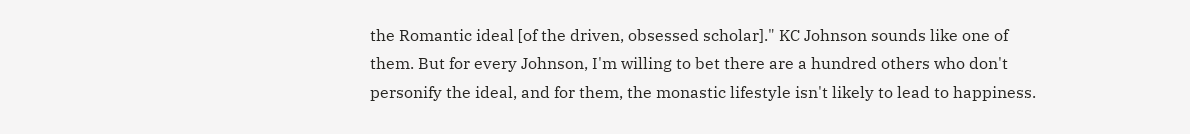the Romantic ideal [of the driven, obsessed scholar]." KC Johnson sounds like one of them. But for every Johnson, I'm willing to bet there are a hundred others who don't personify the ideal, and for them, the monastic lifestyle isn't likely to lead to happiness.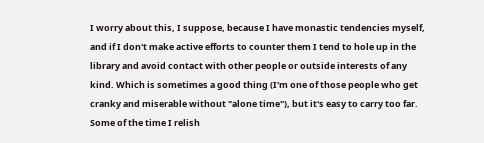I worry about this, I suppose, because I have monastic tendencies myself, and if I don't make active efforts to counter them I tend to hole up in the library and avoid contact with other people or outside interests of any kind. Which is sometimes a good thing (I'm one of those people who get cranky and miserable without "alone time"), but it's easy to carry too far. Some of the time I relish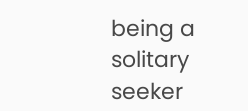being a solitary seeker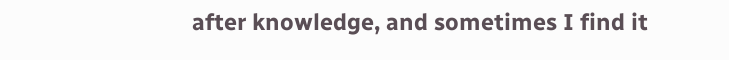after knowledge, and sometimes I find it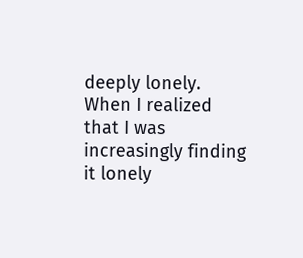deeply lonely. When I realized that I was increasingly finding it lonely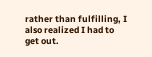rather than fulfilling, I also realized I had to get out.